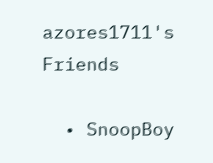azores1711's Friends

  • SnoopBoy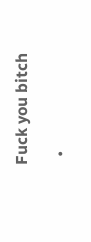Fuck you bitch

  •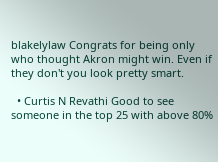blakelylaw Congrats for being only who thought Akron might win. Even if they don't you look pretty smart.

  • Curtis N Revathi Good to see someone in the top 25 with above 80%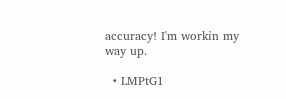accuracy! I'm workin my way up.

  • LMPtG1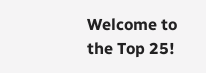Welcome to the Top 25!